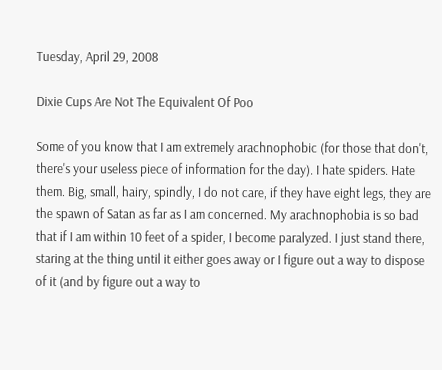Tuesday, April 29, 2008

Dixie Cups Are Not The Equivalent Of Poo

Some of you know that I am extremely arachnophobic (for those that don't, there's your useless piece of information for the day). I hate spiders. Hate them. Big, small, hairy, spindly, I do not care, if they have eight legs, they are the spawn of Satan as far as I am concerned. My arachnophobia is so bad that if I am within 10 feet of a spider, I become paralyzed. I just stand there, staring at the thing until it either goes away or I figure out a way to dispose of it (and by figure out a way to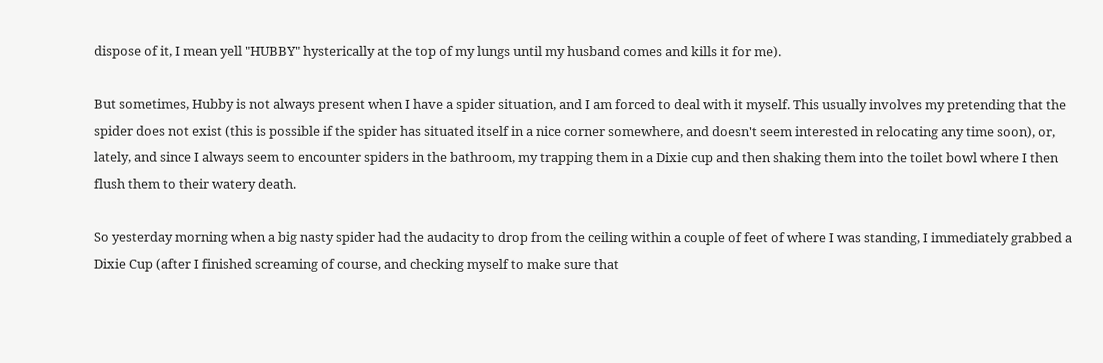dispose of it, I mean yell "HUBBY" hysterically at the top of my lungs until my husband comes and kills it for me).

But sometimes, Hubby is not always present when I have a spider situation, and I am forced to deal with it myself. This usually involves my pretending that the spider does not exist (this is possible if the spider has situated itself in a nice corner somewhere, and doesn't seem interested in relocating any time soon), or, lately, and since I always seem to encounter spiders in the bathroom, my trapping them in a Dixie cup and then shaking them into the toilet bowl where I then flush them to their watery death.

So yesterday morning when a big nasty spider had the audacity to drop from the ceiling within a couple of feet of where I was standing, I immediately grabbed a Dixie Cup (after I finished screaming of course, and checking myself to make sure that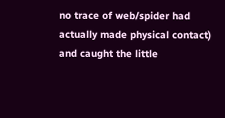no trace of web/spider had actually made physical contact) and caught the little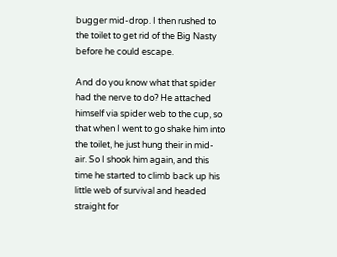bugger mid-drop. I then rushed to the toilet to get rid of the Big Nasty before he could escape.

And do you know what that spider had the nerve to do? He attached himself via spider web to the cup, so that when I went to go shake him into the toilet, he just hung their in mid-air. So I shook him again, and this time he started to climb back up his little web of survival and headed straight for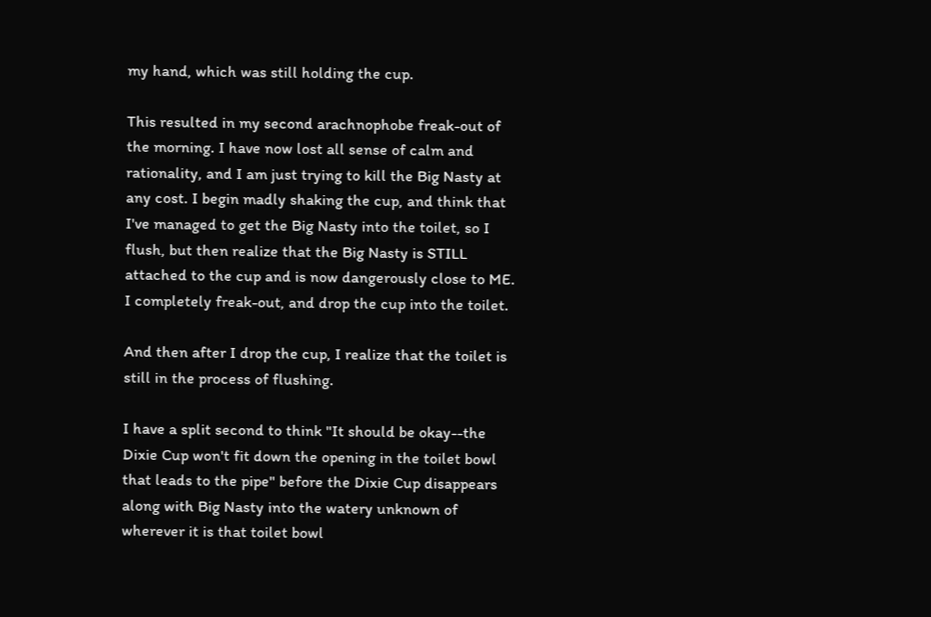my hand, which was still holding the cup.

This resulted in my second arachnophobe freak-out of the morning. I have now lost all sense of calm and rationality, and I am just trying to kill the Big Nasty at any cost. I begin madly shaking the cup, and think that I've managed to get the Big Nasty into the toilet, so I flush, but then realize that the Big Nasty is STILL attached to the cup and is now dangerously close to ME. I completely freak-out, and drop the cup into the toilet.

And then after I drop the cup, I realize that the toilet is still in the process of flushing.

I have a split second to think "It should be okay--the Dixie Cup won't fit down the opening in the toilet bowl that leads to the pipe" before the Dixie Cup disappears along with Big Nasty into the watery unknown of wherever it is that toilet bowl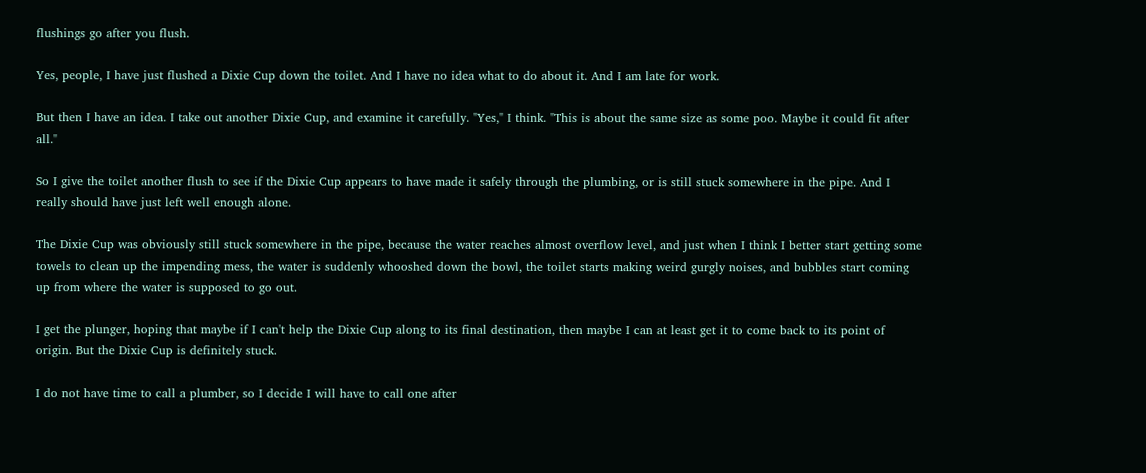flushings go after you flush.

Yes, people, I have just flushed a Dixie Cup down the toilet. And I have no idea what to do about it. And I am late for work.

But then I have an idea. I take out another Dixie Cup, and examine it carefully. "Yes," I think. "This is about the same size as some poo. Maybe it could fit after all."

So I give the toilet another flush to see if the Dixie Cup appears to have made it safely through the plumbing, or is still stuck somewhere in the pipe. And I really should have just left well enough alone.

The Dixie Cup was obviously still stuck somewhere in the pipe, because the water reaches almost overflow level, and just when I think I better start getting some towels to clean up the impending mess, the water is suddenly whooshed down the bowl, the toilet starts making weird gurgly noises, and bubbles start coming up from where the water is supposed to go out.

I get the plunger, hoping that maybe if I can't help the Dixie Cup along to its final destination, then maybe I can at least get it to come back to its point of origin. But the Dixie Cup is definitely stuck.

I do not have time to call a plumber, so I decide I will have to call one after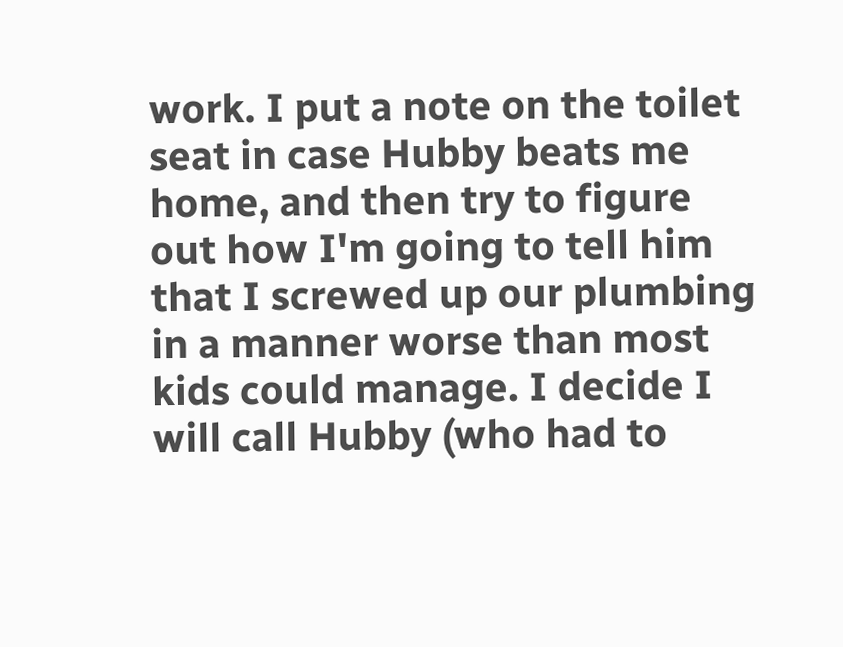work. I put a note on the toilet seat in case Hubby beats me home, and then try to figure out how I'm going to tell him that I screwed up our plumbing in a manner worse than most kids could manage. I decide I will call Hubby (who had to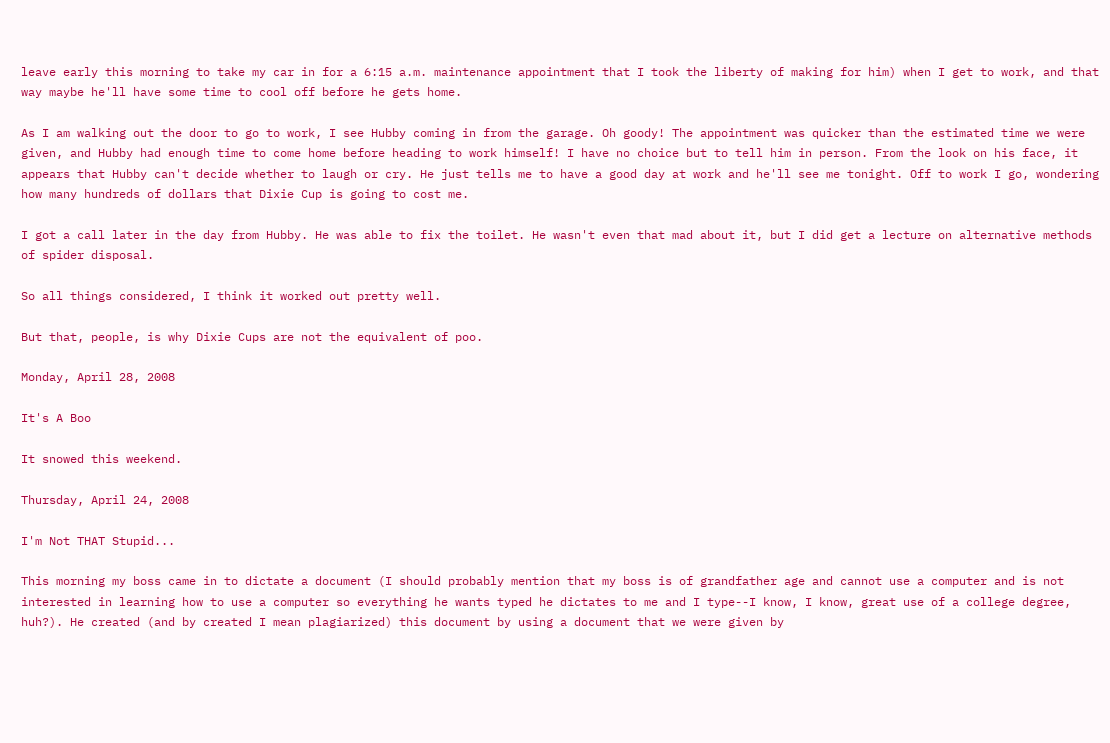leave early this morning to take my car in for a 6:15 a.m. maintenance appointment that I took the liberty of making for him) when I get to work, and that way maybe he'll have some time to cool off before he gets home.

As I am walking out the door to go to work, I see Hubby coming in from the garage. Oh goody! The appointment was quicker than the estimated time we were given, and Hubby had enough time to come home before heading to work himself! I have no choice but to tell him in person. From the look on his face, it appears that Hubby can't decide whether to laugh or cry. He just tells me to have a good day at work and he'll see me tonight. Off to work I go, wondering how many hundreds of dollars that Dixie Cup is going to cost me.

I got a call later in the day from Hubby. He was able to fix the toilet. He wasn't even that mad about it, but I did get a lecture on alternative methods of spider disposal.

So all things considered, I think it worked out pretty well.

But that, people, is why Dixie Cups are not the equivalent of poo.

Monday, April 28, 2008

It's A Boo

It snowed this weekend.

Thursday, April 24, 2008

I'm Not THAT Stupid...

This morning my boss came in to dictate a document (I should probably mention that my boss is of grandfather age and cannot use a computer and is not interested in learning how to use a computer so everything he wants typed he dictates to me and I type--I know, I know, great use of a college degree, huh?). He created (and by created I mean plagiarized) this document by using a document that we were given by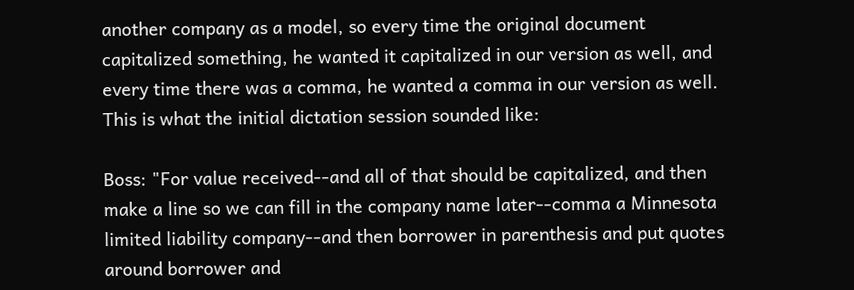another company as a model, so every time the original document capitalized something, he wanted it capitalized in our version as well, and every time there was a comma, he wanted a comma in our version as well. This is what the initial dictation session sounded like:

Boss: "For value received--and all of that should be capitalized, and then make a line so we can fill in the company name later--comma a Minnesota limited liability company--and then borrower in parenthesis and put quotes around borrower and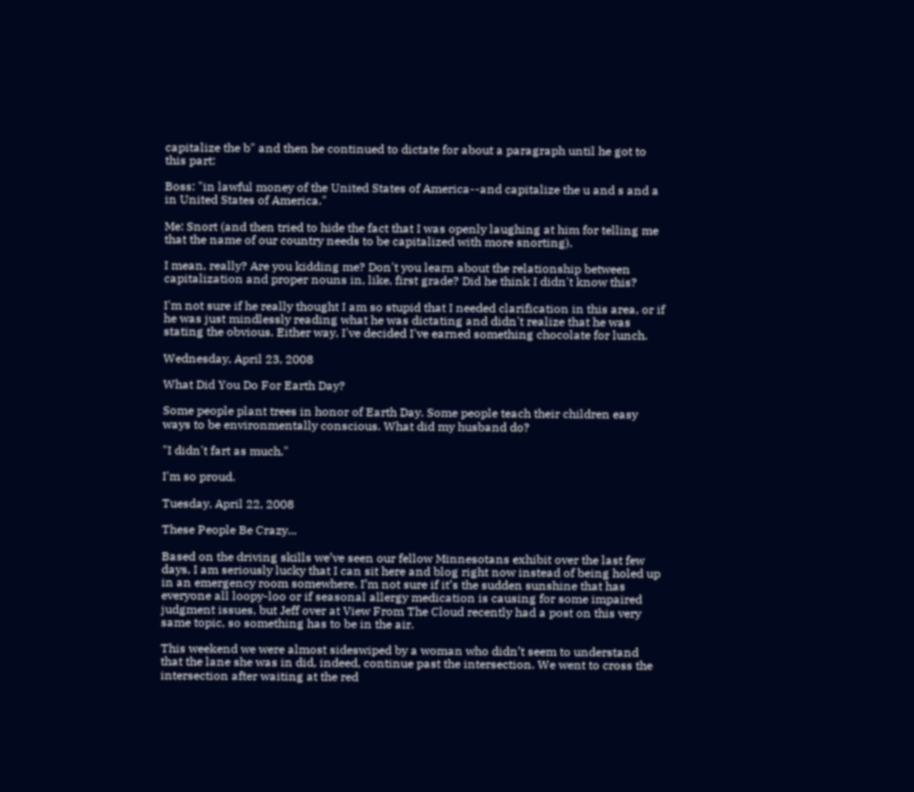capitalize the b" and then he continued to dictate for about a paragraph until he got to this part:

Boss: "in lawful money of the United States of America--and capitalize the u and s and a in United States of America."

Me: Snort (and then tried to hide the fact that I was openly laughing at him for telling me that the name of our country needs to be capitalized with more snorting).

I mean, really? Are you kidding me? Don't you learn about the relationship between capitalization and proper nouns in, like, first grade? Did he think I didn't know this?

I'm not sure if he really thought I am so stupid that I needed clarification in this area, or if he was just mindlessly reading what he was dictating and didn't realize that he was stating the obvious. Either way, I've decided I've earned something chocolate for lunch.

Wednesday, April 23, 2008

What Did You Do For Earth Day?

Some people plant trees in honor of Earth Day. Some people teach their children easy ways to be environmentally conscious. What did my husband do?

"I didn't fart as much."

I'm so proud.

Tuesday, April 22, 2008

These People Be Crazy...

Based on the driving skills we’ve seen our fellow Minnesotans exhibit over the last few days, I am seriously lucky that I can sit here and blog right now instead of being holed up in an emergency room somewhere. I’m not sure if it’s the sudden sunshine that has everyone all loopy-loo or if seasonal allergy medication is causing for some impaired judgment issues, but Jeff over at View From The Cloud recently had a post on this very same topic, so something has to be in the air.

This weekend we were almost sideswiped by a woman who didn’t seem to understand that the lane she was in did, indeed, continue past the intersection. We went to cross the intersection after waiting at the red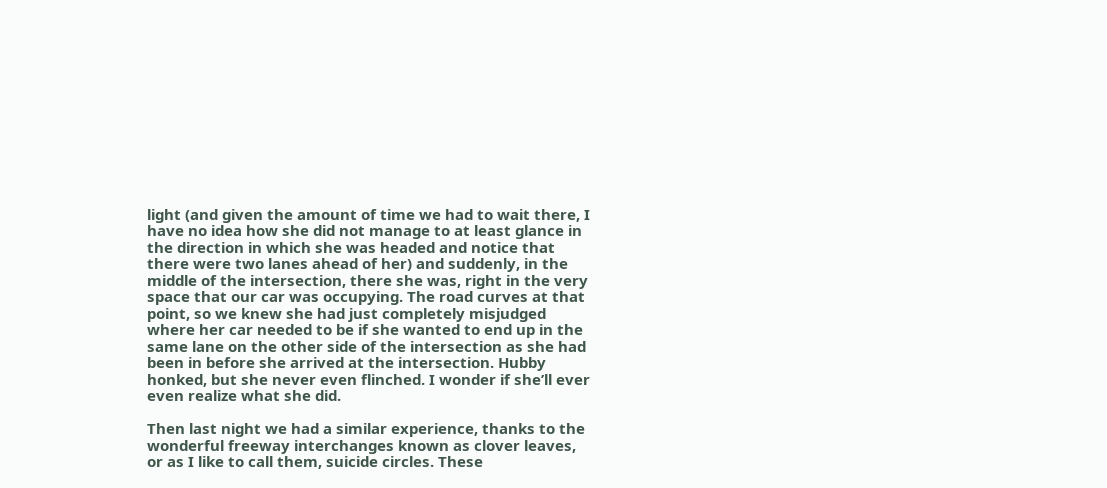light (and given the amount of time we had to wait there, I have no idea how she did not manage to at least glance in the direction in which she was headed and notice that there were two lanes ahead of her) and suddenly, in the middle of the intersection, there she was, right in the very space that our car was occupying. The road curves at that point, so we knew she had just completely misjudged where her car needed to be if she wanted to end up in the same lane on the other side of the intersection as she had been in before she arrived at the intersection. Hubby honked, but she never even flinched. I wonder if she’ll ever even realize what she did.

Then last night we had a similar experience, thanks to the wonderful freeway interchanges known as clover leaves, or as I like to call them, suicide circles. These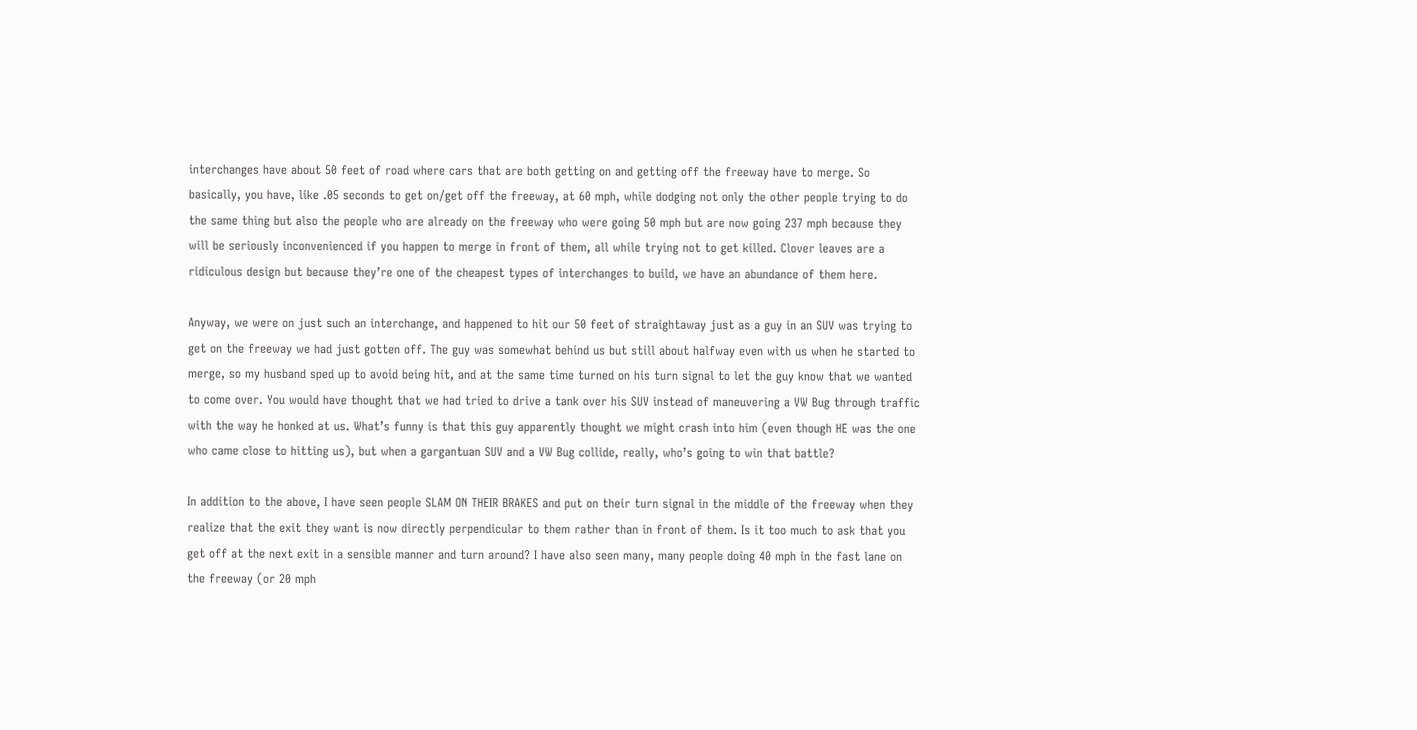interchanges have about 50 feet of road where cars that are both getting on and getting off the freeway have to merge. So basically, you have, like .05 seconds to get on/get off the freeway, at 60 mph, while dodging not only the other people trying to do the same thing but also the people who are already on the freeway who were going 50 mph but are now going 237 mph because they will be seriously inconvenienced if you happen to merge in front of them, all while trying not to get killed. Clover leaves are a ridiculous design but because they’re one of the cheapest types of interchanges to build, we have an abundance of them here.

Anyway, we were on just such an interchange, and happened to hit our 50 feet of straightaway just as a guy in an SUV was trying to get on the freeway we had just gotten off. The guy was somewhat behind us but still about halfway even with us when he started to merge, so my husband sped up to avoid being hit, and at the same time turned on his turn signal to let the guy know that we wanted to come over. You would have thought that we had tried to drive a tank over his SUV instead of maneuvering a VW Bug through traffic with the way he honked at us. What’s funny is that this guy apparently thought we might crash into him (even though HE was the one who came close to hitting us), but when a gargantuan SUV and a VW Bug collide, really, who’s going to win that battle?

In addition to the above, I have seen people SLAM ON THEIR BRAKES and put on their turn signal in the middle of the freeway when they realize that the exit they want is now directly perpendicular to them rather than in front of them. Is it too much to ask that you get off at the next exit in a sensible manner and turn around? I have also seen many, many people doing 40 mph in the fast lane on the freeway (or 20 mph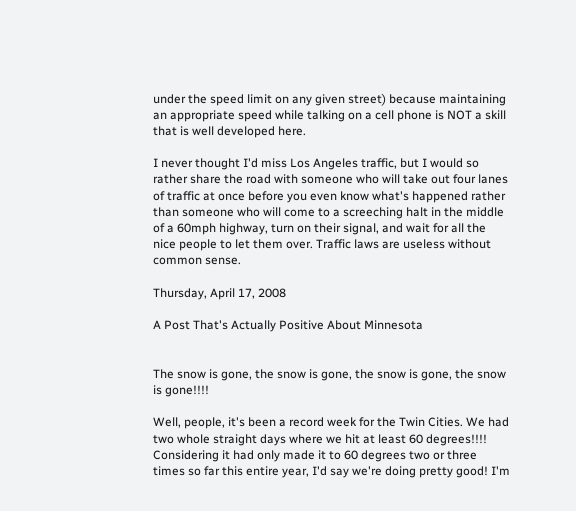under the speed limit on any given street) because maintaining an appropriate speed while talking on a cell phone is NOT a skill that is well developed here.

I never thought I'd miss Los Angeles traffic, but I would so rather share the road with someone who will take out four lanes of traffic at once before you even know what's happened rather than someone who will come to a screeching halt in the middle of a 60mph highway, turn on their signal, and wait for all the nice people to let them over. Traffic laws are useless without common sense.

Thursday, April 17, 2008

A Post That's Actually Positive About Minnesota


The snow is gone, the snow is gone, the snow is gone, the snow is gone!!!!

Well, people, it's been a record week for the Twin Cities. We had two whole straight days where we hit at least 60 degrees!!!! Considering it had only made it to 60 degrees two or three times so far this entire year, I'd say we're doing pretty good! I'm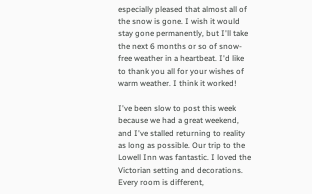especially pleased that almost all of the snow is gone. I wish it would stay gone permanently, but I'll take the next 6 months or so of snow-free weather in a heartbeat. I'd like to thank you all for your wishes of warm weather. I think it worked!

I've been slow to post this week because we had a great weekend, and I've stalled returning to reality as long as possible. Our trip to the Lowell Inn was fantastic. I loved the Victorian setting and decorations. Every room is different,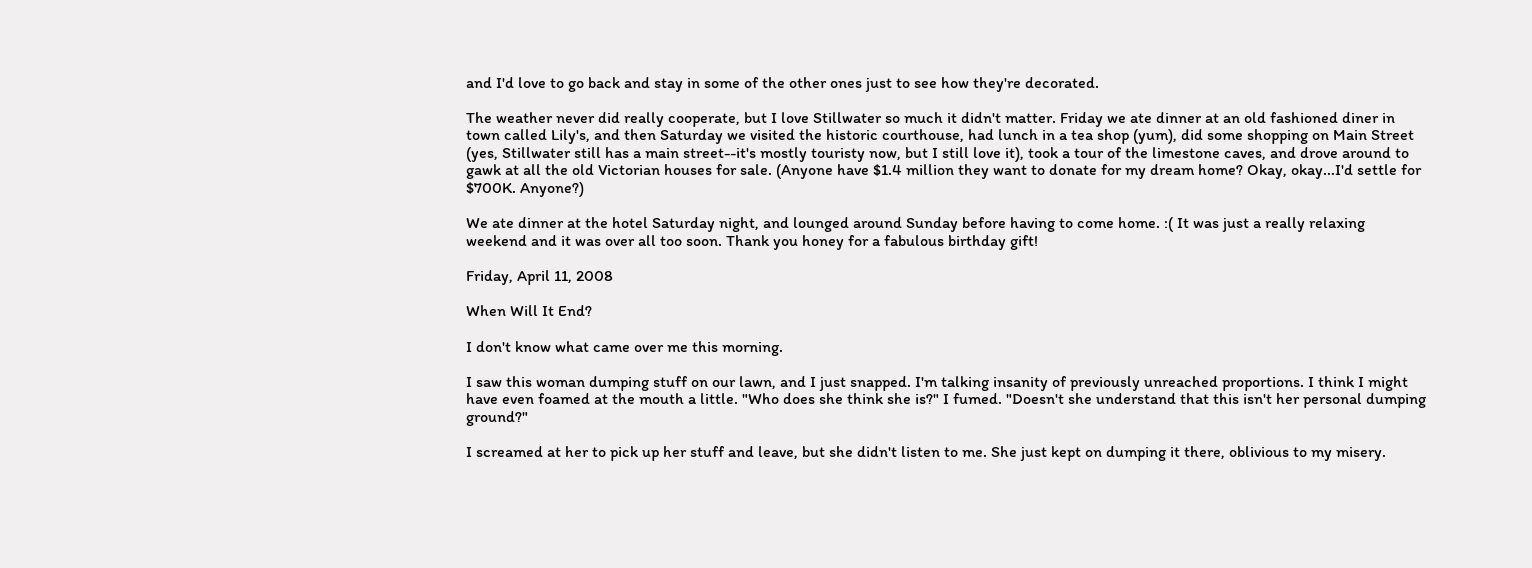and I'd love to go back and stay in some of the other ones just to see how they're decorated.

The weather never did really cooperate, but I love Stillwater so much it didn't matter. Friday we ate dinner at an old fashioned diner in town called Lily's, and then Saturday we visited the historic courthouse, had lunch in a tea shop (yum), did some shopping on Main Street (yes, Stillwater still has a main street--it's mostly touristy now, but I still love it), took a tour of the limestone caves, and drove around to gawk at all the old Victorian houses for sale. (Anyone have $1.4 million they want to donate for my dream home? Okay, okay...I'd settle for $700K. Anyone?)

We ate dinner at the hotel Saturday night, and lounged around Sunday before having to come home. :( It was just a really relaxing weekend and it was over all too soon. Thank you honey for a fabulous birthday gift!

Friday, April 11, 2008

When Will It End?

I don't know what came over me this morning.

I saw this woman dumping stuff on our lawn, and I just snapped. I'm talking insanity of previously unreached proportions. I think I might have even foamed at the mouth a little. "Who does she think she is?" I fumed. "Doesn't she understand that this isn't her personal dumping ground?"

I screamed at her to pick up her stuff and leave, but she didn't listen to me. She just kept on dumping it there, oblivious to my misery.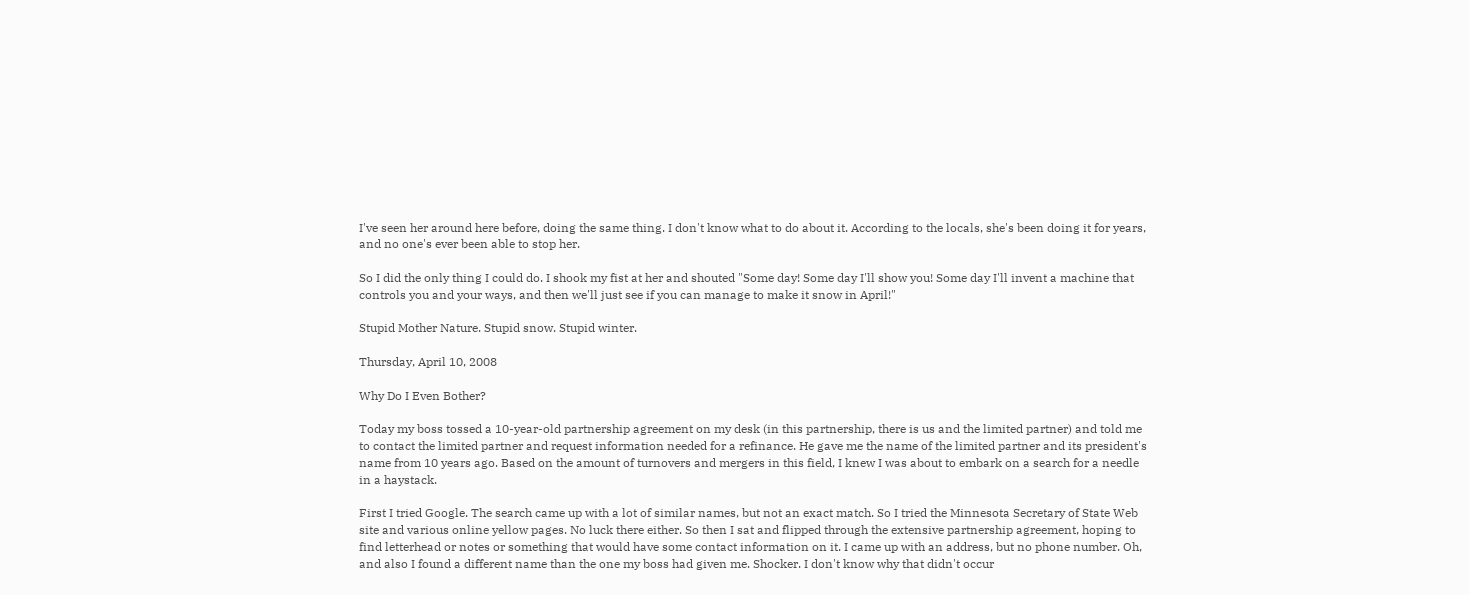I've seen her around here before, doing the same thing. I don't know what to do about it. According to the locals, she's been doing it for years, and no one's ever been able to stop her.

So I did the only thing I could do. I shook my fist at her and shouted "Some day! Some day I'll show you! Some day I'll invent a machine that controls you and your ways, and then we'll just see if you can manage to make it snow in April!"

Stupid Mother Nature. Stupid snow. Stupid winter.

Thursday, April 10, 2008

Why Do I Even Bother?

Today my boss tossed a 10-year-old partnership agreement on my desk (in this partnership, there is us and the limited partner) and told me to contact the limited partner and request information needed for a refinance. He gave me the name of the limited partner and its president's name from 10 years ago. Based on the amount of turnovers and mergers in this field, I knew I was about to embark on a search for a needle in a haystack.

First I tried Google. The search came up with a lot of similar names, but not an exact match. So I tried the Minnesota Secretary of State Web site and various online yellow pages. No luck there either. So then I sat and flipped through the extensive partnership agreement, hoping to find letterhead or notes or something that would have some contact information on it. I came up with an address, but no phone number. Oh, and also I found a different name than the one my boss had given me. Shocker. I don't know why that didn't occur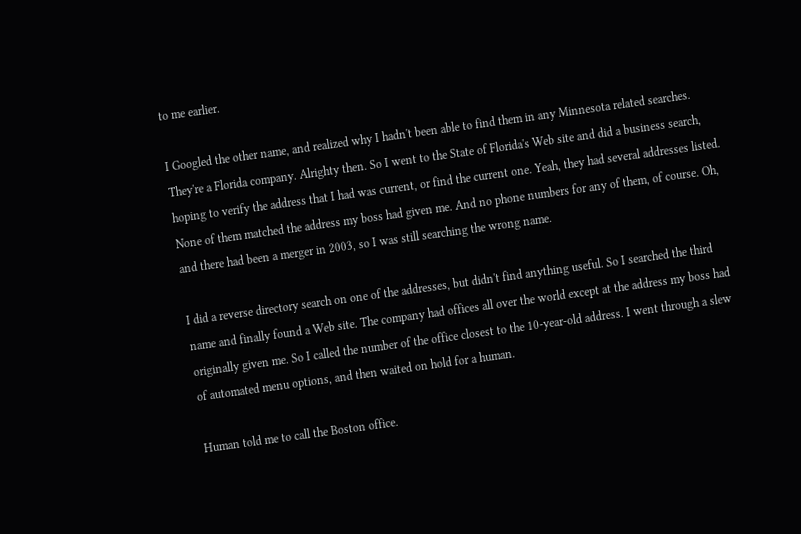to me earlier.

I Googled the other name, and realized why I hadn't been able to find them in any Minnesota related searches. They're a Florida company. Alrighty then. So I went to the State of Florida's Web site and did a business search, hoping to verify the address that I had was current, or find the current one. Yeah, they had several addresses listed. None of them matched the address my boss had given me. And no phone numbers for any of them, of course. Oh, and there had been a merger in 2003, so I was still searching the wrong name.

I did a reverse directory search on one of the addresses, but didn't find anything useful. So I searched the third name and finally found a Web site. The company had offices all over the world except at the address my boss had originally given me. So I called the number of the office closest to the 10-year-old address. I went through a slew of automated menu options, and then waited on hold for a human.

Human told me to call the Boston office.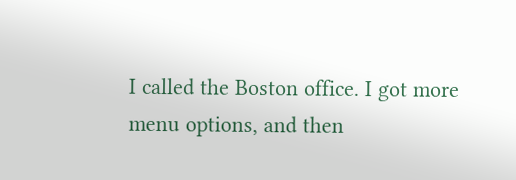I called the Boston office. I got more menu options, and then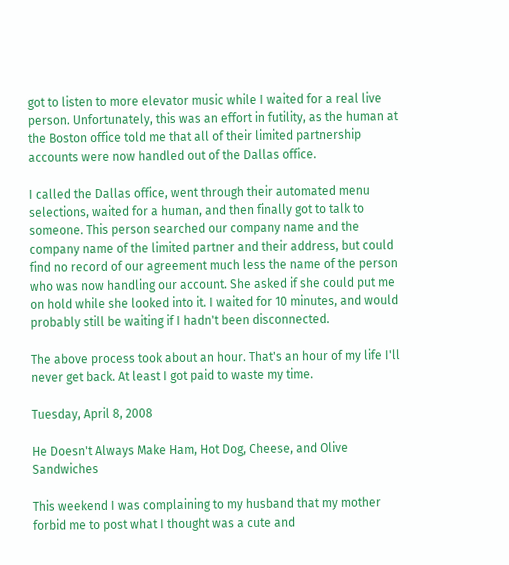got to listen to more elevator music while I waited for a real live person. Unfortunately, this was an effort in futility, as the human at the Boston office told me that all of their limited partnership accounts were now handled out of the Dallas office.

I called the Dallas office, went through their automated menu selections, waited for a human, and then finally got to talk to someone. This person searched our company name and the company name of the limited partner and their address, but could find no record of our agreement much less the name of the person who was now handling our account. She asked if she could put me on hold while she looked into it. I waited for 10 minutes, and would probably still be waiting if I hadn't been disconnected.

The above process took about an hour. That's an hour of my life I'll never get back. At least I got paid to waste my time.

Tuesday, April 8, 2008

He Doesn't Always Make Ham, Hot Dog, Cheese, and Olive Sandwiches

This weekend I was complaining to my husband that my mother forbid me to post what I thought was a cute and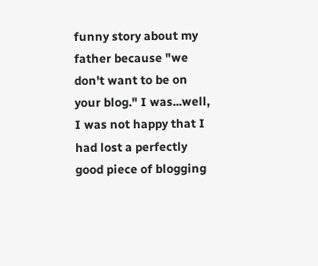funny story about my father because "we don't want to be on your blog." I was...well, I was not happy that I had lost a perfectly good piece of blogging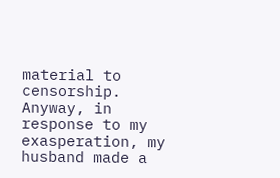material to censorship. Anyway, in response to my exasperation, my husband made a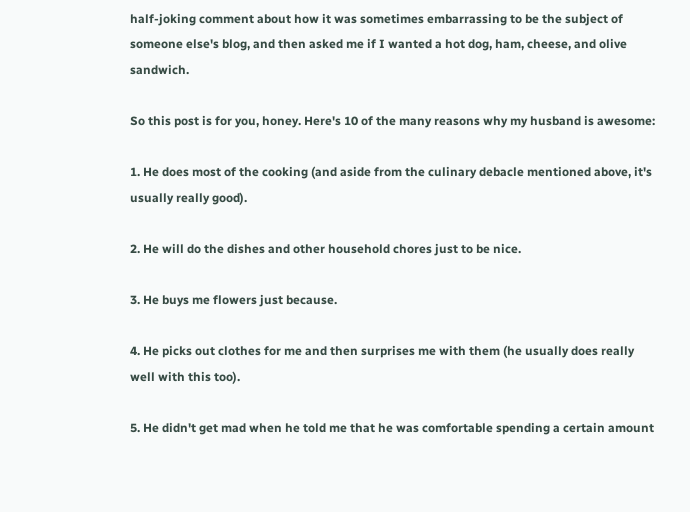half-joking comment about how it was sometimes embarrassing to be the subject of someone else's blog, and then asked me if I wanted a hot dog, ham, cheese, and olive sandwich.

So this post is for you, honey. Here's 10 of the many reasons why my husband is awesome:

1. He does most of the cooking (and aside from the culinary debacle mentioned above, it's usually really good).

2. He will do the dishes and other household chores just to be nice.

3. He buys me flowers just because.

4. He picks out clothes for me and then surprises me with them (he usually does really well with this too).

5. He didn't get mad when he told me that he was comfortable spending a certain amount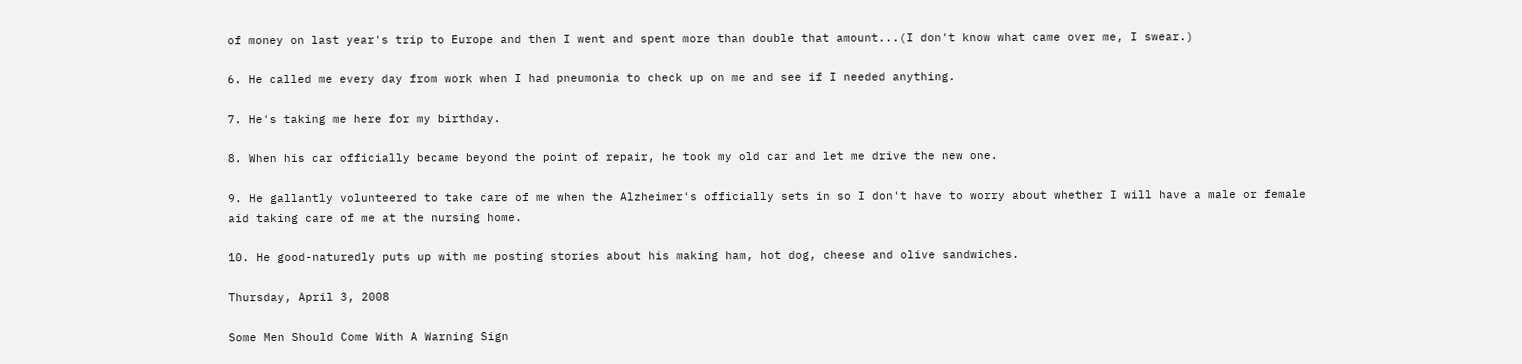of money on last year's trip to Europe and then I went and spent more than double that amount...(I don't know what came over me, I swear.)

6. He called me every day from work when I had pneumonia to check up on me and see if I needed anything.

7. He's taking me here for my birthday.

8. When his car officially became beyond the point of repair, he took my old car and let me drive the new one.

9. He gallantly volunteered to take care of me when the Alzheimer's officially sets in so I don't have to worry about whether I will have a male or female aid taking care of me at the nursing home.

10. He good-naturedly puts up with me posting stories about his making ham, hot dog, cheese and olive sandwiches.

Thursday, April 3, 2008

Some Men Should Come With A Warning Sign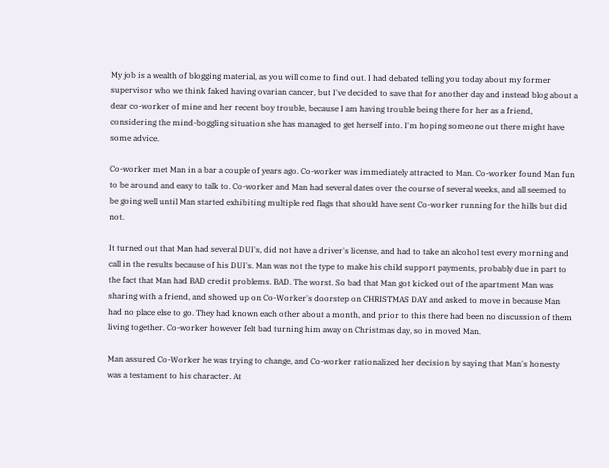My job is a wealth of blogging material, as you will come to find out. I had debated telling you today about my former supervisor who we think faked having ovarian cancer, but I've decided to save that for another day and instead blog about a dear co-worker of mine and her recent boy trouble, because I am having trouble being there for her as a friend, considering the mind-boggling situation she has managed to get herself into. I'm hoping someone out there might have some advice.

Co-worker met Man in a bar a couple of years ago. Co-worker was immediately attracted to Man. Co-worker found Man fun to be around and easy to talk to. Co-worker and Man had several dates over the course of several weeks, and all seemed to be going well until Man started exhibiting multiple red flags that should have sent Co-worker running for the hills but did not.

It turned out that Man had several DUI's, did not have a driver's license, and had to take an alcohol test every morning and call in the results because of his DUI's. Man was not the type to make his child support payments, probably due in part to the fact that Man had BAD credit problems. BAD. The worst. So bad that Man got kicked out of the apartment Man was sharing with a friend, and showed up on Co-Worker's doorstep on CHRISTMAS DAY and asked to move in because Man had no place else to go. They had known each other about a month, and prior to this there had been no discussion of them living together. Co-worker however felt bad turning him away on Christmas day, so in moved Man.

Man assured Co-Worker he was trying to change, and Co-worker rationalized her decision by saying that Man's honesty was a testament to his character. At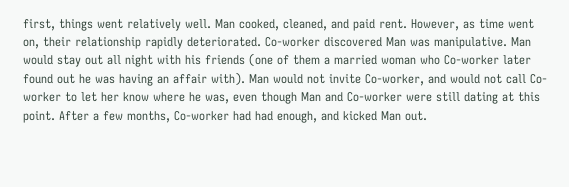first, things went relatively well. Man cooked, cleaned, and paid rent. However, as time went on, their relationship rapidly deteriorated. Co-worker discovered Man was manipulative. Man would stay out all night with his friends (one of them a married woman who Co-worker later found out he was having an affair with). Man would not invite Co-worker, and would not call Co-worker to let her know where he was, even though Man and Co-worker were still dating at this point. After a few months, Co-worker had had enough, and kicked Man out.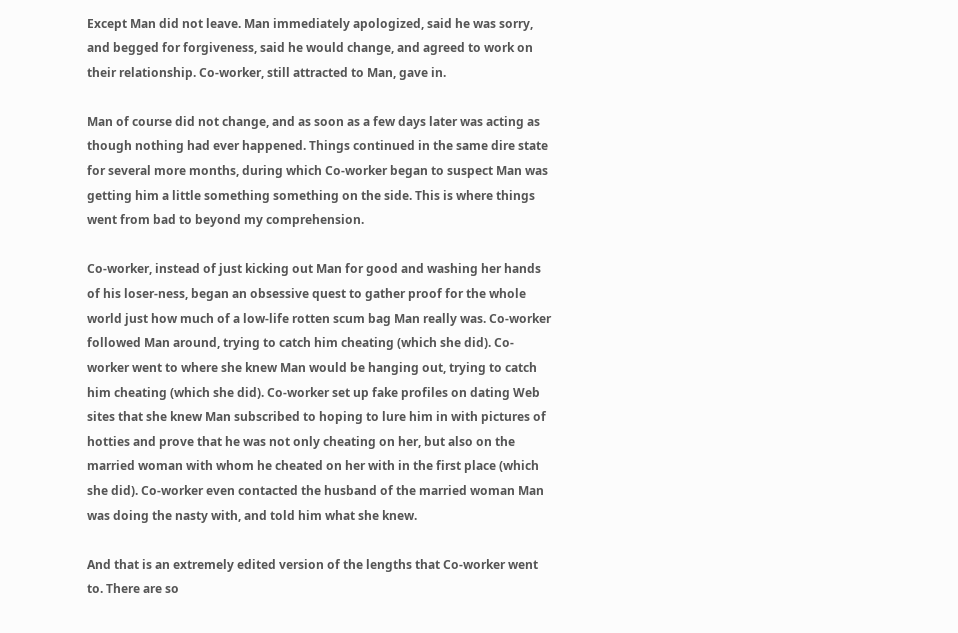Except Man did not leave. Man immediately apologized, said he was sorry, and begged for forgiveness, said he would change, and agreed to work on their relationship. Co-worker, still attracted to Man, gave in.

Man of course did not change, and as soon as a few days later was acting as though nothing had ever happened. Things continued in the same dire state for several more months, during which Co-worker began to suspect Man was getting him a little something something on the side. This is where things went from bad to beyond my comprehension.

Co-worker, instead of just kicking out Man for good and washing her hands of his loser-ness, began an obsessive quest to gather proof for the whole world just how much of a low-life rotten scum bag Man really was. Co-worker followed Man around, trying to catch him cheating (which she did). Co-worker went to where she knew Man would be hanging out, trying to catch him cheating (which she did). Co-worker set up fake profiles on dating Web sites that she knew Man subscribed to hoping to lure him in with pictures of hotties and prove that he was not only cheating on her, but also on the married woman with whom he cheated on her with in the first place (which she did). Co-worker even contacted the husband of the married woman Man was doing the nasty with, and told him what she knew.

And that is an extremely edited version of the lengths that Co-worker went to. There are so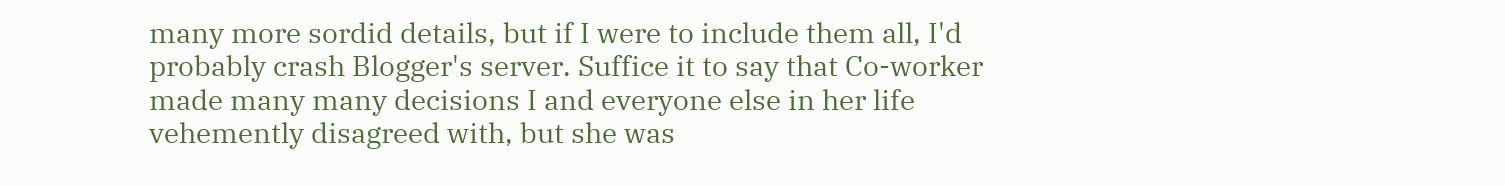many more sordid details, but if I were to include them all, I'd probably crash Blogger's server. Suffice it to say that Co-worker made many many decisions I and everyone else in her life vehemently disagreed with, but she was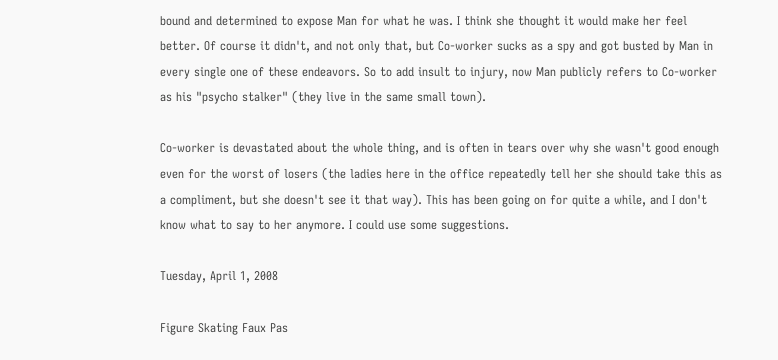bound and determined to expose Man for what he was. I think she thought it would make her feel better. Of course it didn't, and not only that, but Co-worker sucks as a spy and got busted by Man in every single one of these endeavors. So to add insult to injury, now Man publicly refers to Co-worker as his "psycho stalker" (they live in the same small town).

Co-worker is devastated about the whole thing, and is often in tears over why she wasn't good enough even for the worst of losers (the ladies here in the office repeatedly tell her she should take this as a compliment, but she doesn't see it that way). This has been going on for quite a while, and I don't know what to say to her anymore. I could use some suggestions.

Tuesday, April 1, 2008

Figure Skating Faux Pas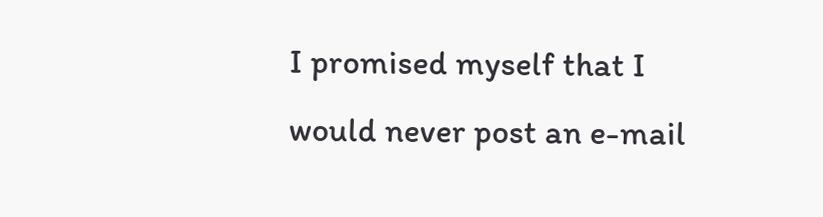I promised myself that I would never post an e-mail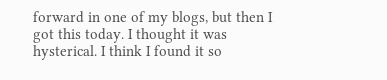forward in one of my blogs, but then I got this today. I thought it was hysterical. I think I found it so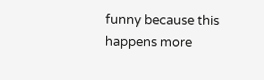funny because this happens more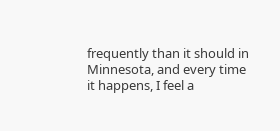frequently than it should in Minnesota, and every time it happens, I feel a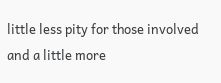little less pity for those involved and a little more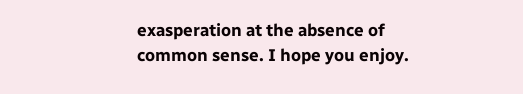exasperation at the absence of common sense. I hope you enjoy.